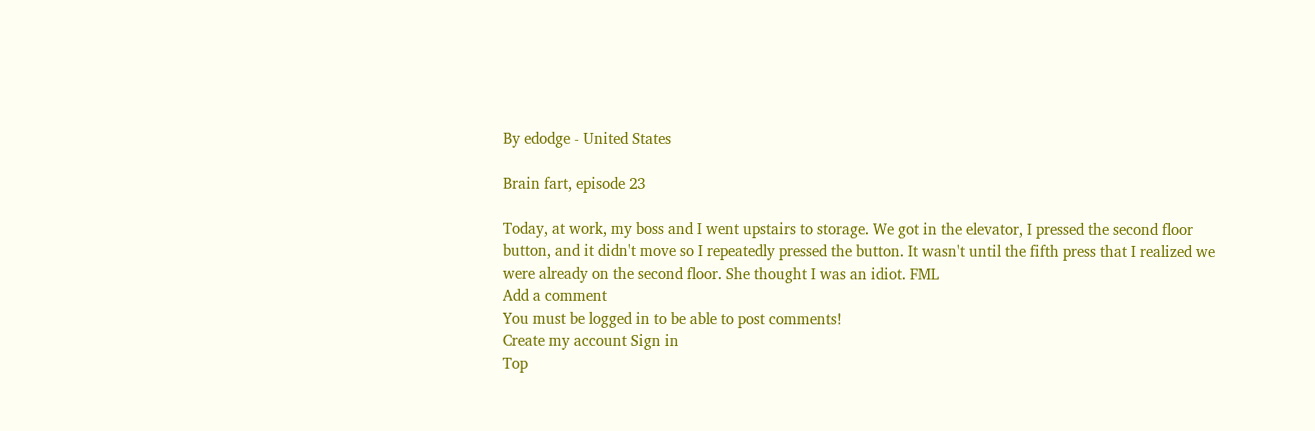By edodge - United States

Brain fart, episode 23

Today, at work, my boss and I went upstairs to storage. We got in the elevator, I pressed the second floor button, and it didn't move so I repeatedly pressed the button. It wasn't until the fifth press that I realized we were already on the second floor. She thought I was an idiot. FML
Add a comment
You must be logged in to be able to post comments!
Create my account Sign in
Top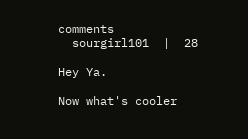comments
  sourgirl101  |  28

Hey Ya.

Now what's cooler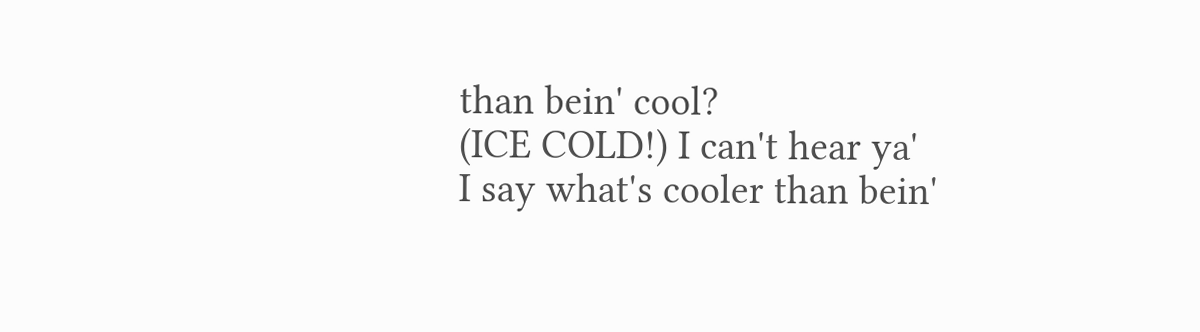than bein' cool?
(ICE COLD!) I can't hear ya'
I say what's cooler than bein'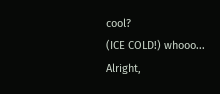cool?
(ICE COLD!) whooo...
Alright,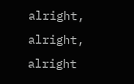alright, alright, alright